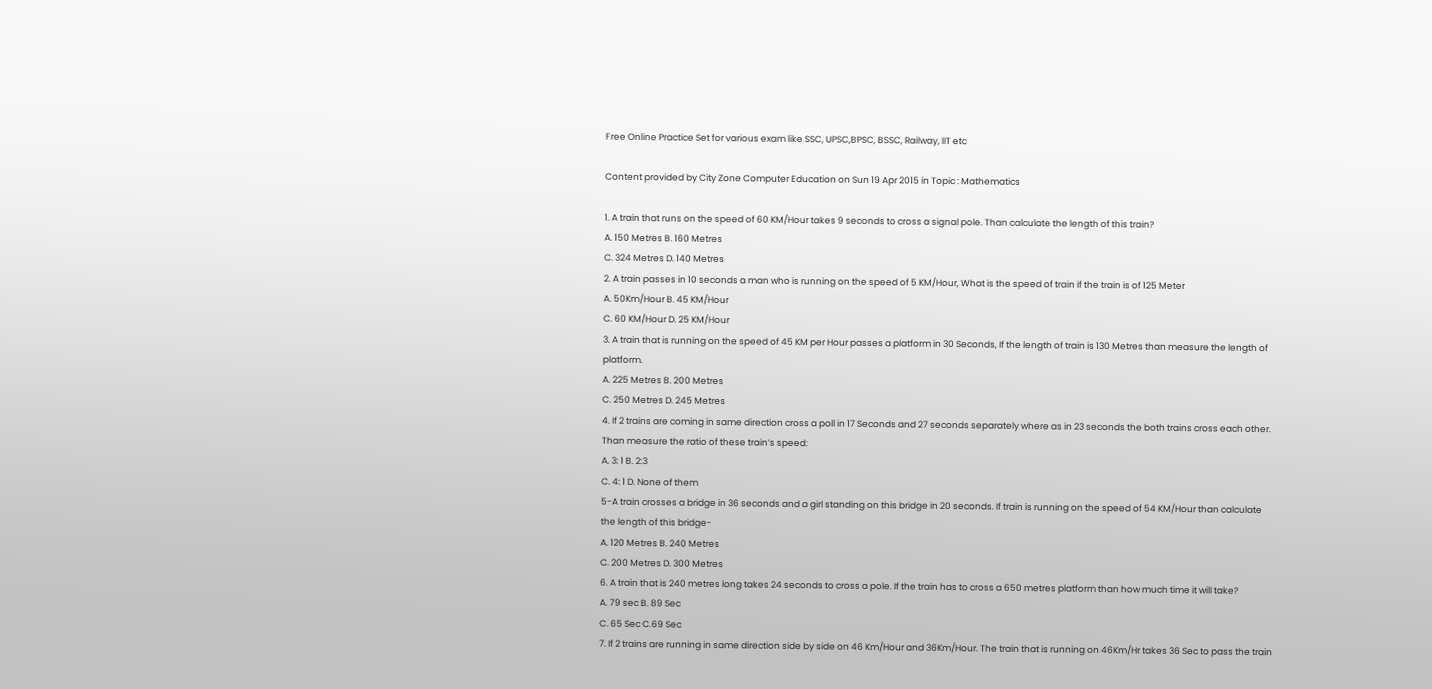Free Online Practice Set for various exam like SSC, UPSC,BPSC, BSSC, Railway, IIT etc

Content provided by City Zone Computer Education on Sun 19 Apr 2015 in Topic : Mathematics

1. A train that runs on the speed of 60 KM/Hour takes 9 seconds to cross a signal pole. Than calculate the length of this train?
A. 150 Metres B. 160 Metres
C. 324 Metres D. 140 Metres
2. A train passes in 10 seconds a man who is running on the speed of 5 KM/Hour, What is the speed of train if the train is of 125 Meter
A. 50Km/Hour B. 45 KM/Hour
C. 60 KM/Hour D. 25 KM/Hour
3. A train that is running on the speed of 45 KM per Hour passes a platform in 30 Seconds, If the length of train is 130 Metres than measure the length of platform.
A. 225 Metres B. 200 Metres
C. 250 Metres D. 245 Metres
4. If 2 trains are coming in same direction cross a poll in 17 Seconds and 27 seconds separately where as in 23 seconds the both trains cross each other. Than measure the ratio of these train’s speed:
A. 3: 1 B. 2:3
C. 4: 1 D. None of them
5-A train crosses a bridge in 36 seconds and a girl standing on this bridge in 20 seconds. If train is running on the speed of 54 KM/Hour than calculate the length of this bridge-
A. 120 Metres B. 240 Metres
C. 200 Metres D. 300 Metres
6. A train that is 240 metres long takes 24 seconds to cross a pole. If the train has to cross a 650 metres platform than how much time it will take?
A. 79 sec B. 89 Sec
C. 65 Sec C.69 Sec
7. If 2 trains are running in same direction side by side on 46 Km/Hour and 36Km/Hour. The train that is running on 46Km/Hr takes 36 Sec to pass the train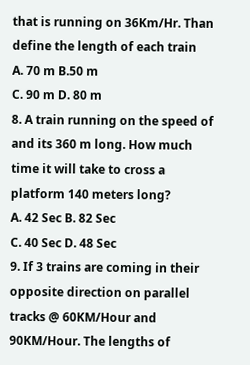that is running on 36Km/Hr. Than define the length of each train
A. 70 m B.50 m
C. 90 m D. 80 m
8. A train running on the speed of and its 360 m long. How much time it will take to cross a platform 140 meters long?
A. 42 Sec B. 82 Sec
C. 40 Sec D. 48 Sec
9. If 3 trains are coming in their opposite direction on parallel tracks @ 60KM/Hour and 90KM/Hour. The lengths of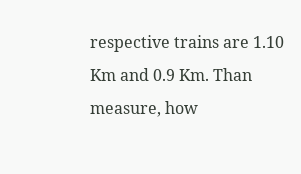respective trains are 1.10 Km and 0.9 Km. Than measure, how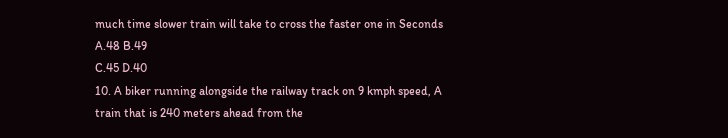much time slower train will take to cross the faster one in Seconds
A.48 B.49
C.45 D.40
10. A biker running alongside the railway track on 9 kmph speed, A train that is 240 meters ahead from the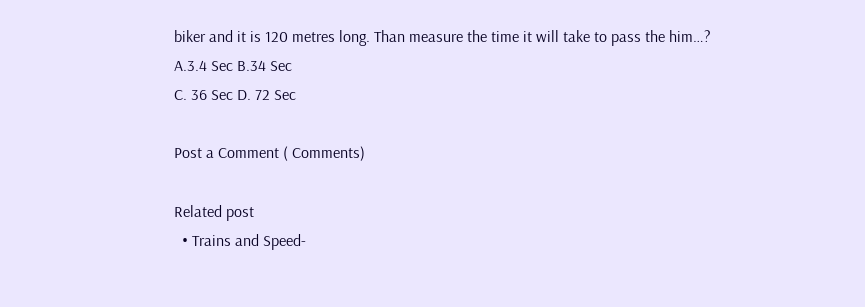biker and it is 120 metres long. Than measure the time it will take to pass the him…?
A.3.4 Sec B.34 Sec
C. 36 Sec D. 72 Sec

Post a Comment ( Comments)

Related post
  • Trains and Speed-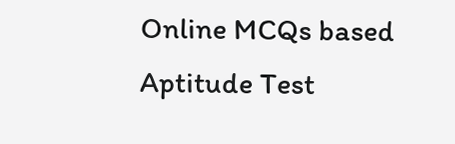Online MCQs based Aptitude Test